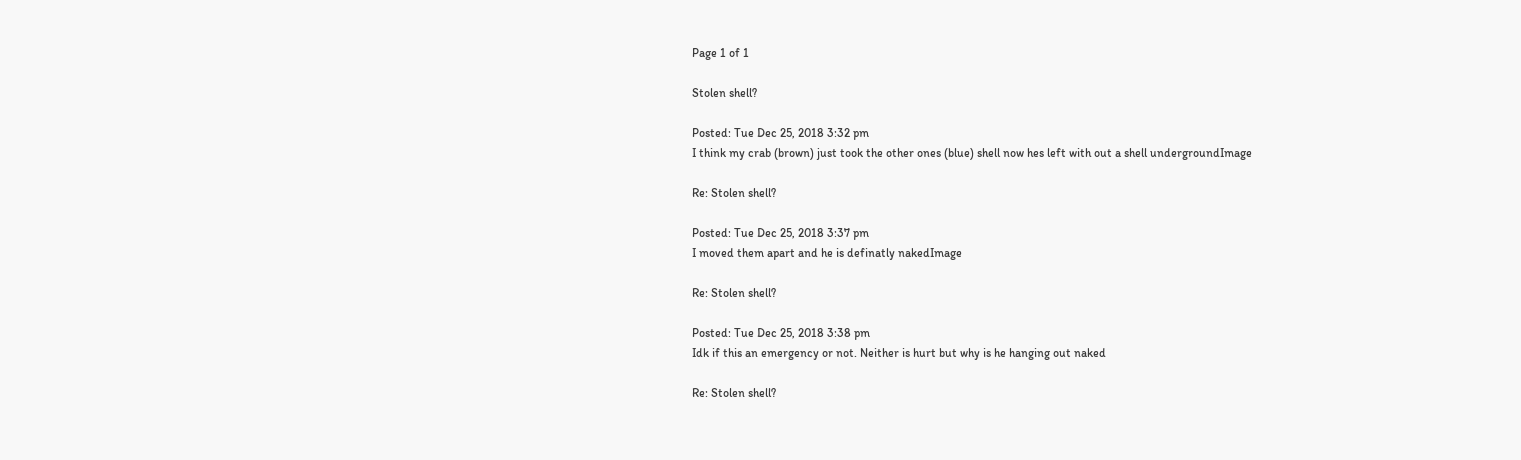Page 1 of 1

Stolen shell?

Posted: Tue Dec 25, 2018 3:32 pm
I think my crab (brown) just took the other ones (blue) shell now hes left with out a shell undergroundImage

Re: Stolen shell?

Posted: Tue Dec 25, 2018 3:37 pm
I moved them apart and he is definatly nakedImage

Re: Stolen shell?

Posted: Tue Dec 25, 2018 3:38 pm
Idk if this an emergency or not. Neither is hurt but why is he hanging out naked

Re: Stolen shell?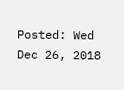Posted: Wed Dec 26, 2018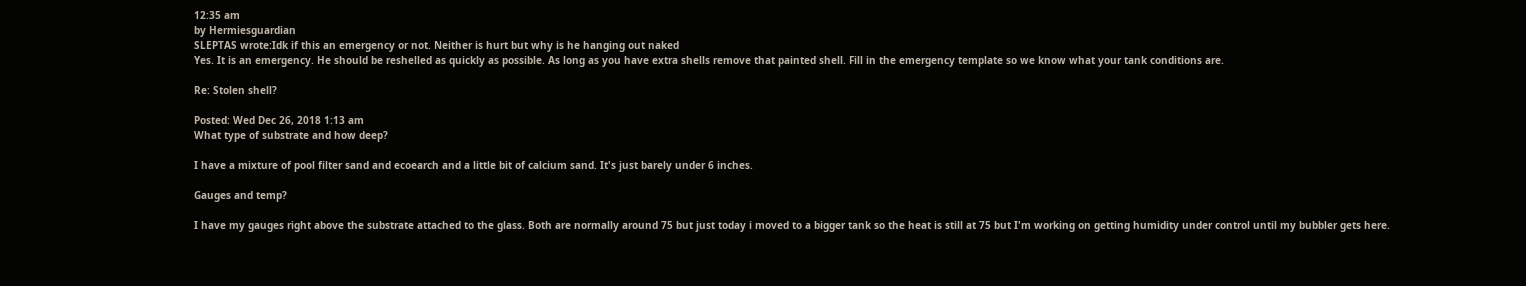12:35 am
by Hermiesguardian
SLEPTAS wrote:Idk if this an emergency or not. Neither is hurt but why is he hanging out naked
Yes. It is an emergency. He should be reshelled as quickly as possible. As long as you have extra shells remove that painted shell. Fill in the emergency template so we know what your tank conditions are.

Re: Stolen shell?

Posted: Wed Dec 26, 2018 1:13 am
What type of substrate and how deep?

I have a mixture of pool filter sand and ecoearch and a little bit of calcium sand. It's just barely under 6 inches.

Gauges and temp?

I have my gauges right above the substrate attached to the glass. Both are normally around 75 but just today i moved to a bigger tank so the heat is still at 75 but I'm working on getting humidity under control until my bubbler gets here.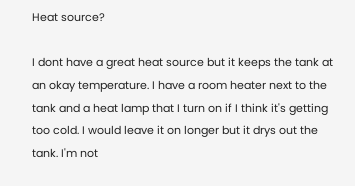Heat source?

I dont have a great heat source but it keeps the tank at an okay temperature. I have a room heater next to the tank and a heat lamp that I turn on if I think it's getting too cold. I would leave it on longer but it drys out the tank. I'm not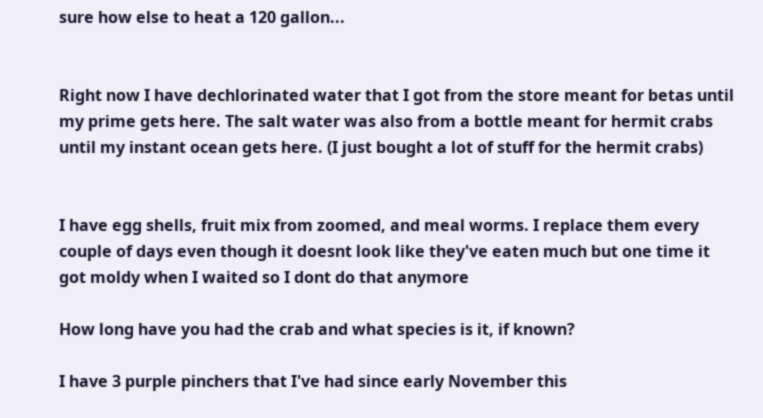sure how else to heat a 120 gallon...


Right now I have dechlorinated water that I got from the store meant for betas until my prime gets here. The salt water was also from a bottle meant for hermit crabs until my instant ocean gets here. (I just bought a lot of stuff for the hermit crabs)


I have egg shells, fruit mix from zoomed, and meal worms. I replace them every couple of days even though it doesnt look like they've eaten much but one time it got moldy when I waited so I dont do that anymore

How long have you had the crab and what species is it, if known?

I have 3 purple pinchers that I've had since early November this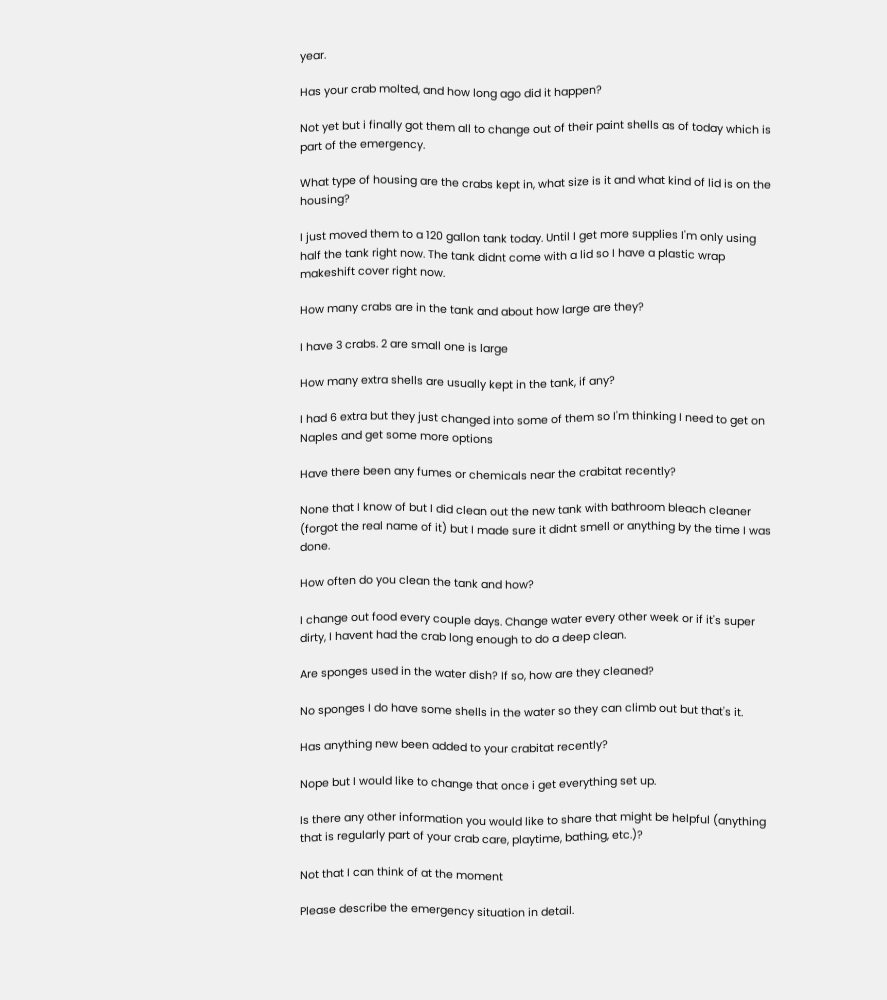year.

Has your crab molted, and how long ago did it happen?

Not yet but i finally got them all to change out of their paint shells as of today which is part of the emergency.

What type of housing are the crabs kept in, what size is it and what kind of lid is on the housing?

I just moved them to a 120 gallon tank today. Until I get more supplies I'm only using half the tank right now. The tank didnt come with a lid so I have a plastic wrap makeshift cover right now.

How many crabs are in the tank and about how large are they?

I have 3 crabs. 2 are small one is large

How many extra shells are usually kept in the tank, if any?

I had 6 extra but they just changed into some of them so I'm thinking I need to get on Naples and get some more options

Have there been any fumes or chemicals near the crabitat recently?

None that I know of but I did clean out the new tank with bathroom bleach cleaner (forgot the real name of it) but I made sure it didnt smell or anything by the time I was done.

How often do you clean the tank and how?

I change out food every couple days. Change water every other week or if it's super dirty, I havent had the crab long enough to do a deep clean.

Are sponges used in the water dish? If so, how are they cleaned?

No sponges I do have some shells in the water so they can climb out but that's it.

Has anything new been added to your crabitat recently?

Nope but I would like to change that once i get everything set up.

Is there any other information you would like to share that might be helpful (anything that is regularly part of your crab care, playtime, bathing, etc.)?

Not that I can think of at the moment

Please describe the emergency situation in detail.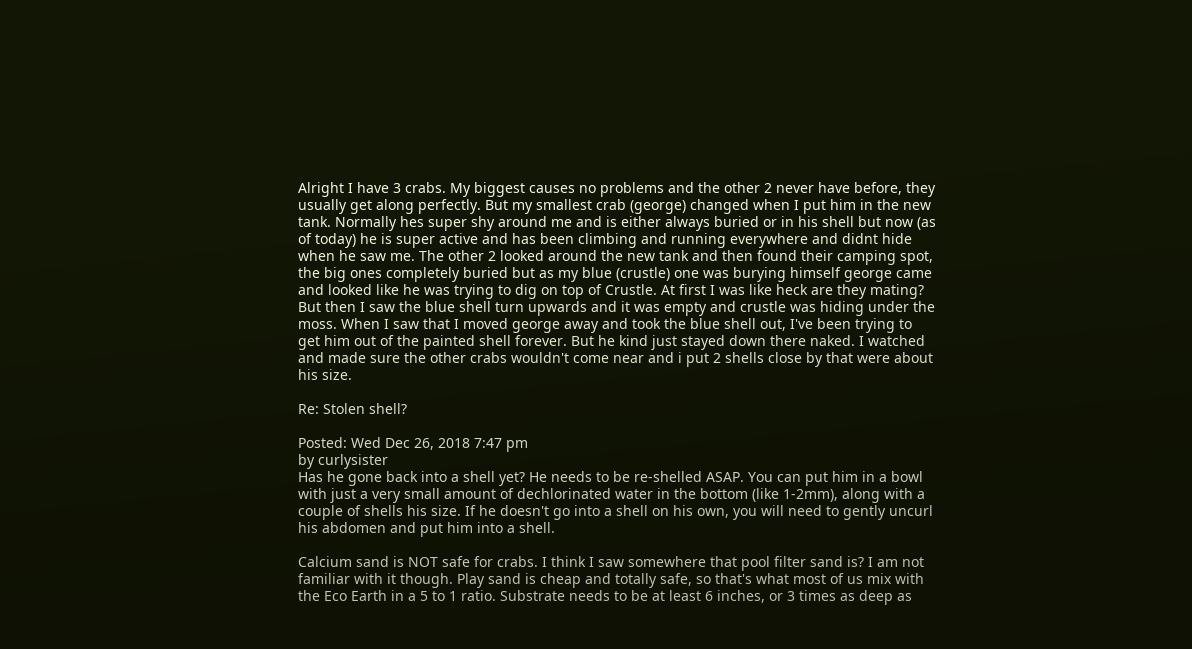Alright I have 3 crabs. My biggest causes no problems and the other 2 never have before, they usually get along perfectly. But my smallest crab (george) changed when I put him in the new tank. Normally hes super shy around me and is either always buried or in his shell but now (as of today) he is super active and has been climbing and running everywhere and didnt hide when he saw me. The other 2 looked around the new tank and then found their camping spot, the big ones completely buried but as my blue (crustle) one was burying himself george came and looked like he was trying to dig on top of Crustle. At first I was like heck are they mating? But then I saw the blue shell turn upwards and it was empty and crustle was hiding under the moss. When I saw that I moved george away and took the blue shell out, I've been trying to get him out of the painted shell forever. But he kind just stayed down there naked. I watched and made sure the other crabs wouldn't come near and i put 2 shells close by that were about his size.

Re: Stolen shell?

Posted: Wed Dec 26, 2018 7:47 pm
by curlysister
Has he gone back into a shell yet? He needs to be re-shelled ASAP. You can put him in a bowl with just a very small amount of dechlorinated water in the bottom (like 1-2mm), along with a couple of shells his size. If he doesn't go into a shell on his own, you will need to gently uncurl his abdomen and put him into a shell.

Calcium sand is NOT safe for crabs. I think I saw somewhere that pool filter sand is? I am not familiar with it though. Play sand is cheap and totally safe, so that's what most of us mix with the Eco Earth in a 5 to 1 ratio. Substrate needs to be at least 6 inches, or 3 times as deep as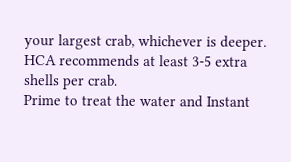your largest crab, whichever is deeper.
HCA recommends at least 3-5 extra shells per crab.
Prime to treat the water and Instant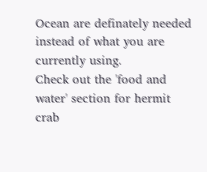Ocean are definately needed instead of what you are currently using.
Check out the 'food and water' section for hermit crab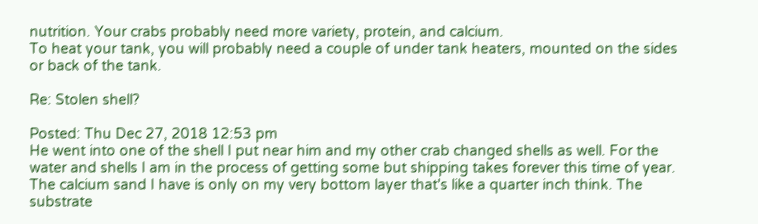nutrition. Your crabs probably need more variety, protein, and calcium.
To heat your tank, you will probably need a couple of under tank heaters, mounted on the sides or back of the tank.

Re: Stolen shell?

Posted: Thu Dec 27, 2018 12:53 pm
He went into one of the shell I put near him and my other crab changed shells as well. For the water and shells I am in the process of getting some but shipping takes forever this time of year. The calcium sand I have is only on my very bottom layer that's like a quarter inch think. The substrate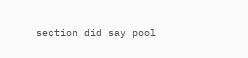section did say pool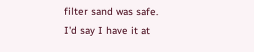filter sand was safe. I'd say I have it at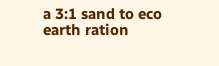a 3:1 sand to eco earth ration